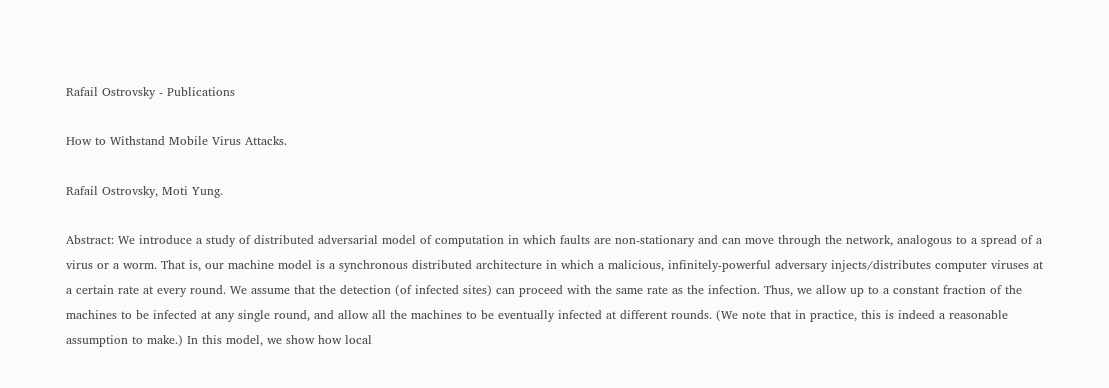Rafail Ostrovsky - Publications

How to Withstand Mobile Virus Attacks.

Rafail Ostrovsky, Moti Yung.

Abstract: We introduce a study of distributed adversarial model of computation in which faults are non-stationary and can move through the network, analogous to a spread of a virus or a worm. That is, our machine model is a synchronous distributed architecture in which a malicious, infinitely-powerful adversary injects/distributes computer viruses at a certain rate at every round. We assume that the detection (of infected sites) can proceed with the same rate as the infection. Thus, we allow up to a constant fraction of the machines to be infected at any single round, and allow all the machines to be eventually infected at different rounds. (We note that in practice, this is indeed a reasonable assumption to make.) In this model, we show how local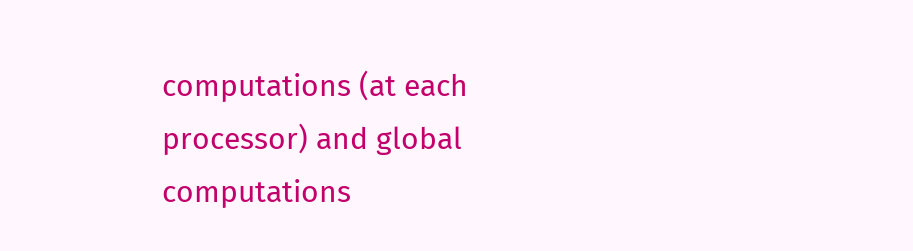computations (at each processor) and global computations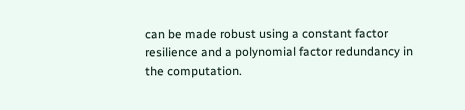can be made robust using a constant factor resilience and a polynomial factor redundancy in the computation.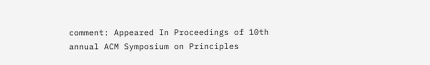comment: Appeared In Proceedings of 10th annual ACM Symposium on Principles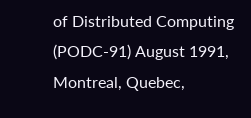of Distributed Computing (PODC-91) August 1991, Montreal, Quebec,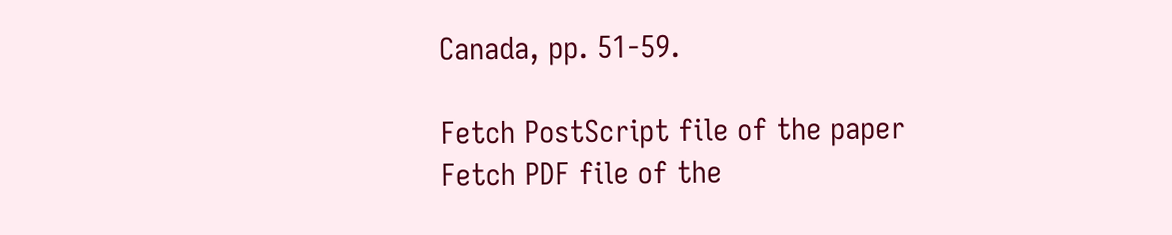Canada, pp. 51-59.

Fetch PostScript file of the paper     Fetch PDF file of the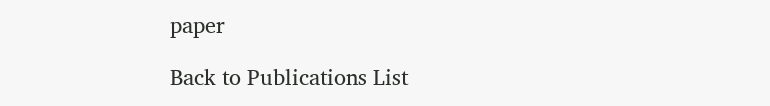paper

Back to Publications List